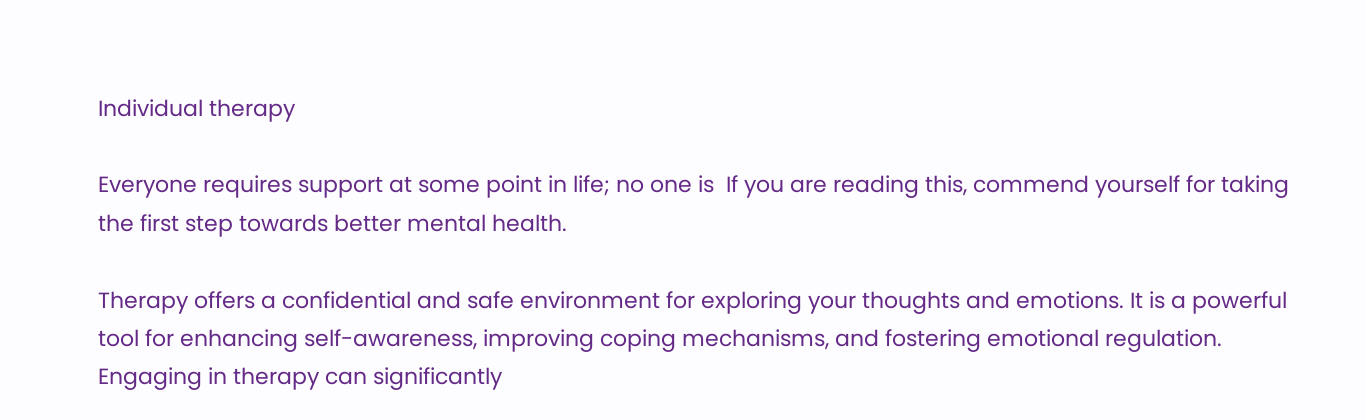Individual therapy

Everyone requires support at some point in life; no one is  If you are reading this, commend yourself for taking the first step towards better mental health.

Therapy offers a confidential and safe environment for exploring your thoughts and emotions. It is a powerful tool for enhancing self-awareness, improving coping mechanisms, and fostering emotional regulation. Engaging in therapy can significantly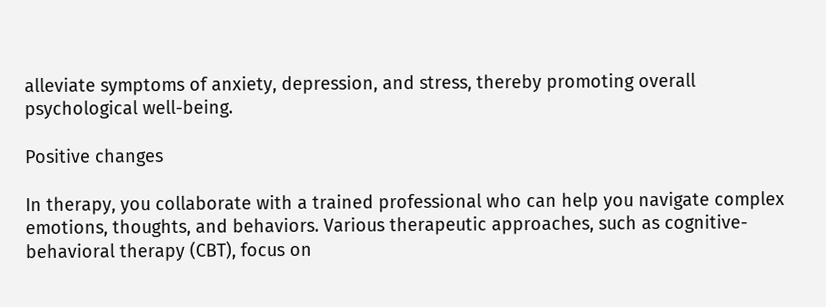alleviate symptoms of anxiety, depression, and stress, thereby promoting overall psychological well-being.

Positive changes

In therapy, you collaborate with a trained professional who can help you navigate complex emotions, thoughts, and behaviors. Various therapeutic approaches, such as cognitive-behavioral therapy (CBT), focus on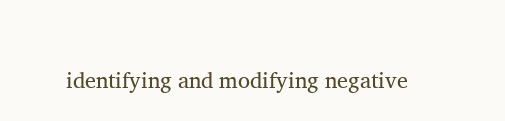identifying and modifying negative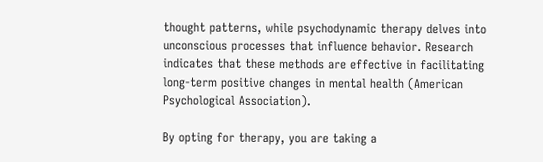thought patterns, while psychodynamic therapy delves into unconscious processes that influence behavior. Research indicates that these methods are effective in facilitating long-term positive changes in mental health (American Psychological Association).

By opting for therapy, you are taking a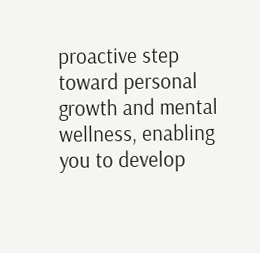proactive step toward personal growth and mental wellness, enabling you to develop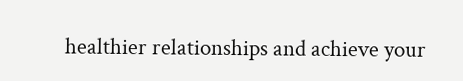healthier relationships and achieve your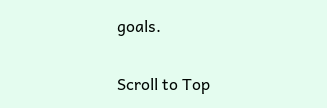goals.

Scroll to Top